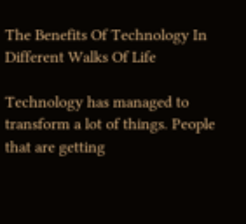The Benefits Of Technology In Different Walks Of Life

Technology has managed to transform a lot of things. People that are getting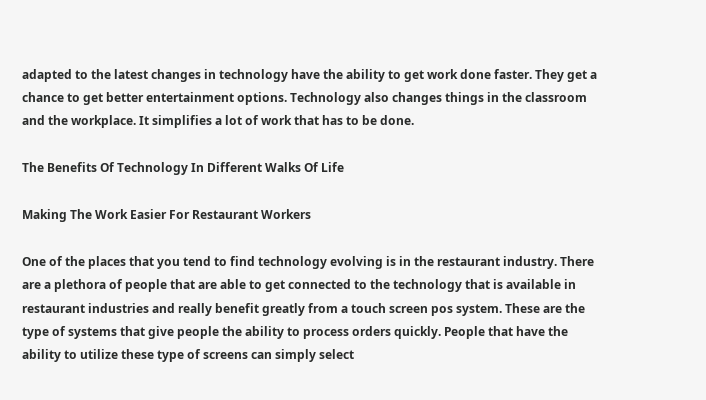adapted to the latest changes in technology have the ability to get work done faster. They get a chance to get better entertainment options. Technology also changes things in the classroom and the workplace. It simplifies a lot of work that has to be done.

The Benefits Of Technology In Different Walks Of Life

Making The Work Easier For Restaurant Workers

One of the places that you tend to find technology evolving is in the restaurant industry. There are a plethora of people that are able to get connected to the technology that is available in restaurant industries and really benefit greatly from a touch screen pos system. These are the type of systems that give people the ability to process orders quickly. People that have the ability to utilize these type of screens can simply select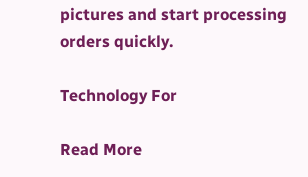pictures and start processing orders quickly.

Technology For

Read More